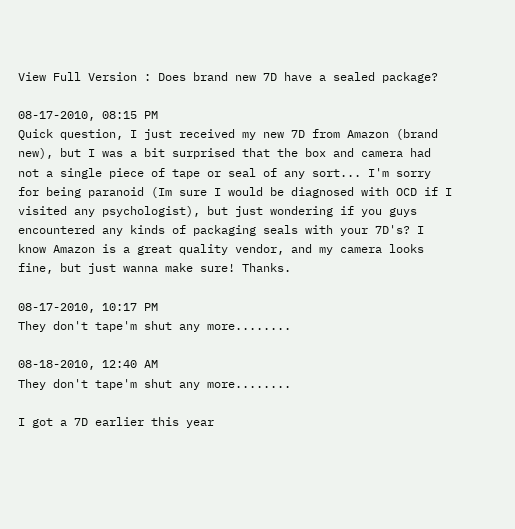View Full Version : Does brand new 7D have a sealed package?

08-17-2010, 08:15 PM
Quick question, I just received my new 7D from Amazon (brand new), but I was a bit surprised that the box and camera had not a single piece of tape or seal of any sort... I'm sorry for being paranoid (Im sure I would be diagnosed with OCD if I visited any psychologist), but just wondering if you guys encountered any kinds of packaging seals with your 7D's? I know Amazon is a great quality vendor, and my camera looks fine, but just wanna make sure! Thanks.

08-17-2010, 10:17 PM
They don't tape'm shut any more........

08-18-2010, 12:40 AM
They don't tape'm shut any more........

I got a 7D earlier this year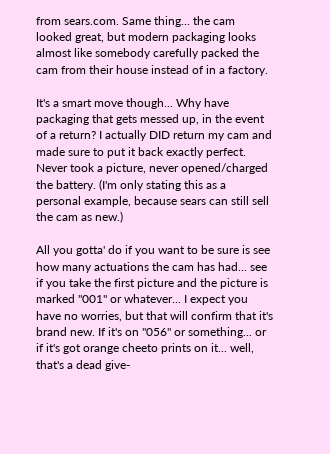from sears.com. Same thing... the cam looked great, but modern packaging looks almost like somebody carefully packed the cam from their house instead of in a factory.

It's a smart move though... Why have packaging that gets messed up, in the event of a return? I actually DID return my cam and made sure to put it back exactly perfect. Never took a picture, never opened/charged the battery. (I'm only stating this as a personal example, because sears can still sell the cam as new.)

All you gotta' do if you want to be sure is see how many actuations the cam has had... see if you take the first picture and the picture is marked "001" or whatever... I expect you have no worries, but that will confirm that it's brand new. If it's on "056" or something... or if it's got orange cheeto prints on it... well, that's a dead give-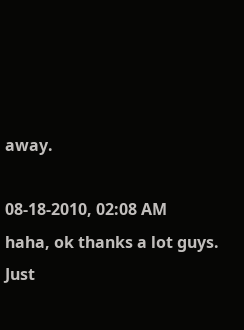away.

08-18-2010, 02:08 AM
haha, ok thanks a lot guys. Just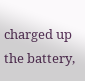charged up the battery,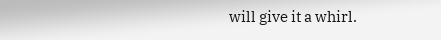will give it a whirl.